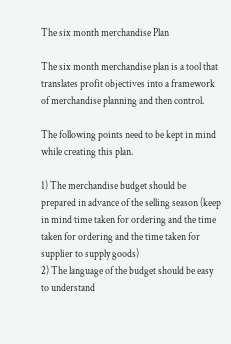The six month merchandise Plan

The six month merchandise plan is a tool that translates profit objectives into a framework of merchandise planning and then control.

The following points need to be kept in mind while creating this plan.

1) The merchandise budget should be prepared in advance of the selling season (keep in mind time taken for ordering and the time taken for ordering and the time taken for supplier to supply goods)
2) The language of the budget should be easy to understand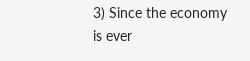3) Since the economy is ever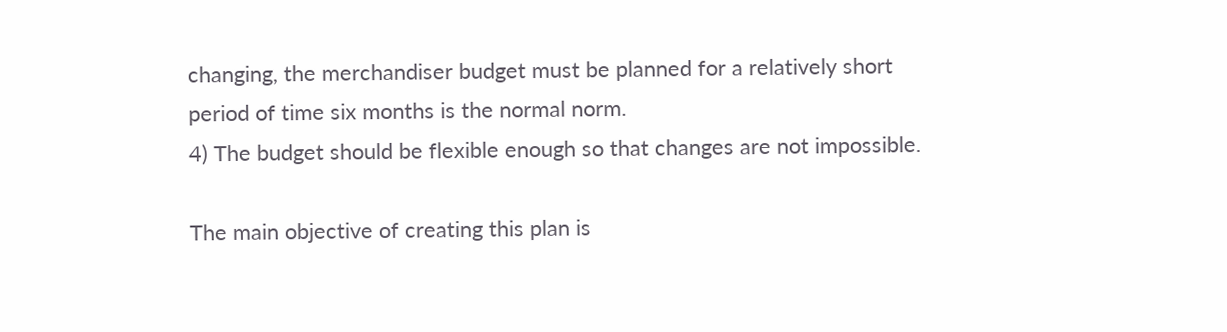changing, the merchandiser budget must be planned for a relatively short period of time six months is the normal norm.
4) The budget should be flexible enough so that changes are not impossible.

The main objective of creating this plan is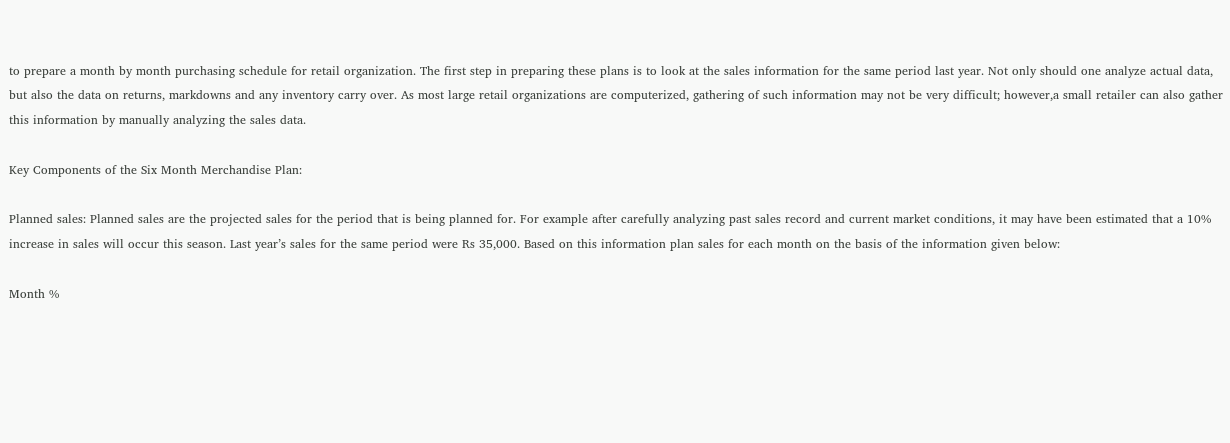to prepare a month by month purchasing schedule for retail organization. The first step in preparing these plans is to look at the sales information for the same period last year. Not only should one analyze actual data, but also the data on returns, markdowns and any inventory carry over. As most large retail organizations are computerized, gathering of such information may not be very difficult; however,a small retailer can also gather this information by manually analyzing the sales data.

Key Components of the Six Month Merchandise Plan:

Planned sales: Planned sales are the projected sales for the period that is being planned for. For example after carefully analyzing past sales record and current market conditions, it may have been estimated that a 10% increase in sales will occur this season. Last year’s sales for the same period were Rs 35,000. Based on this information plan sales for each month on the basis of the information given below:

Month %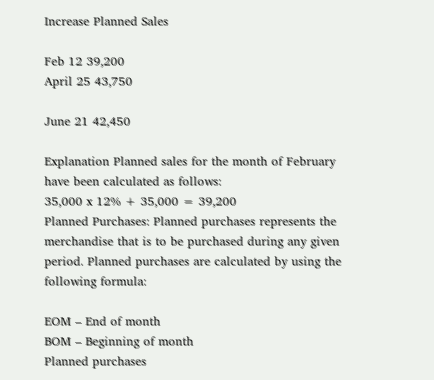Increase Planned Sales

Feb 12 39,200
April 25 43,750

June 21 42,450

Explanation Planned sales for the month of February have been calculated as follows:
35,000 x 12% + 35,000 = 39,200
Planned Purchases: Planned purchases represents the merchandise that is to be purchased during any given period. Planned purchases are calculated by using the following formula:

EOM – End of month
BOM – Beginning of month
Planned purchases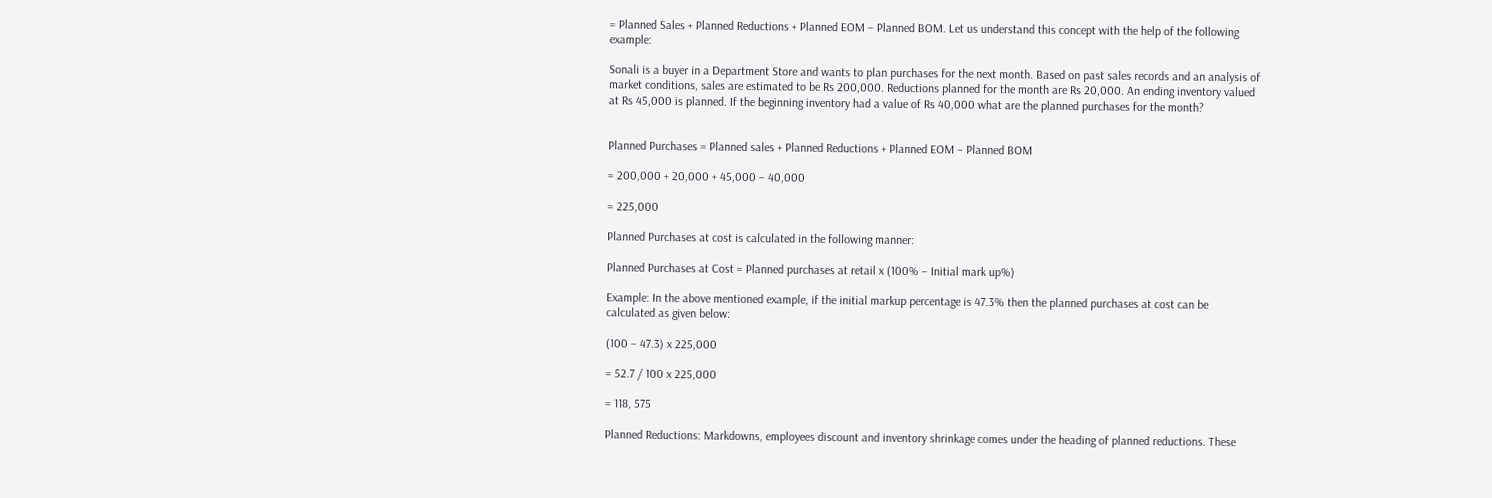= Planned Sales + Planned Reductions + Planned EOM – Planned BOM. Let us understand this concept with the help of the following example:

Sonali is a buyer in a Department Store and wants to plan purchases for the next month. Based on past sales records and an analysis of market conditions, sales are estimated to be Rs 200,000. Reductions planned for the month are Rs 20,000. An ending inventory valued at Rs 45,000 is planned. If the beginning inventory had a value of Rs 40,000 what are the planned purchases for the month?


Planned Purchases = Planned sales + Planned Reductions + Planned EOM – Planned BOM

= 200,000 + 20,000 + 45,000 – 40,000

= 225,000

Planned Purchases at cost is calculated in the following manner:

Planned Purchases at Cost = Planned purchases at retail x (100% – Initial mark up%)

Example: In the above mentioned example, if the initial markup percentage is 47.3% then the planned purchases at cost can be calculated as given below:

(100 – 47.3) x 225,000

= 52.7 / 100 x 225,000

= 118, 575

Planned Reductions: Markdowns, employees discount and inventory shrinkage comes under the heading of planned reductions. These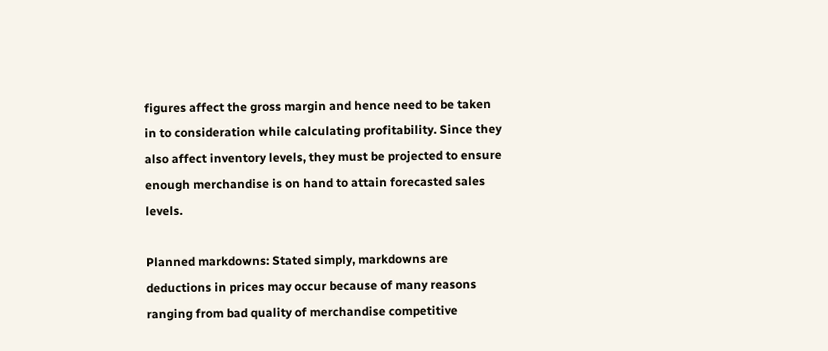figures affect the gross margin and hence need to be taken in to consideration while calculating profitability. Since they also affect inventory levels, they must be projected to ensure enough merchandise is on hand to attain forecasted sales levels.

Planned markdowns: Stated simply, markdowns are deductions in prices may occur because of many reasons ranging from bad quality of merchandise competitive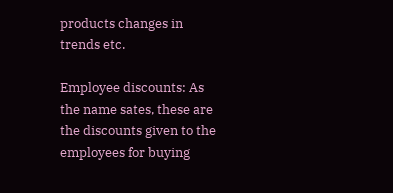products changes in trends etc.

Employee discounts: As the name sates, these are the discounts given to the employees for buying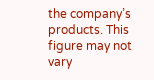the company’s products. This figure may not vary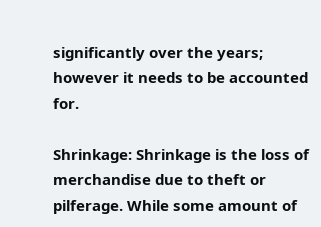significantly over the years; however it needs to be accounted for.

Shrinkage: Shrinkage is the loss of merchandise due to theft or pilferage. While some amount of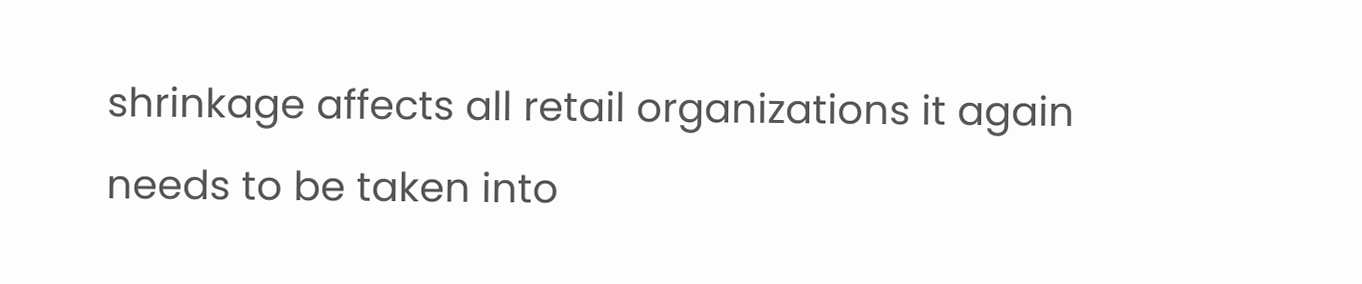shrinkage affects all retail organizations it again needs to be taken into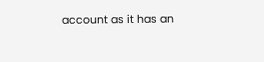account as it has an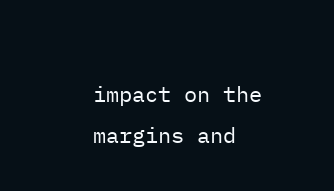impact on the margins and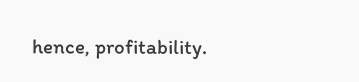hence, profitability.